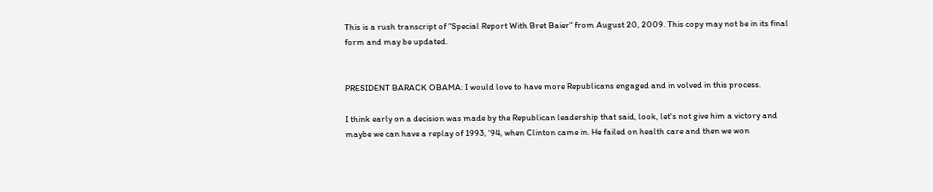This is a rush transcript of "Special Report With Bret Baier" from August 20, 2009. This copy may not be in its final form and may be updated.


PRESIDENT BARACK OBAMA: I would love to have more Republicans engaged and in volved in this process.

I think early on a decision was made by the Republican leadership that said, look, let's not give him a victory and maybe we can have a replay of 1993, '94, when Clinton came in. He failed on health care and then we won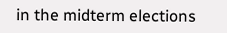in the midterm elections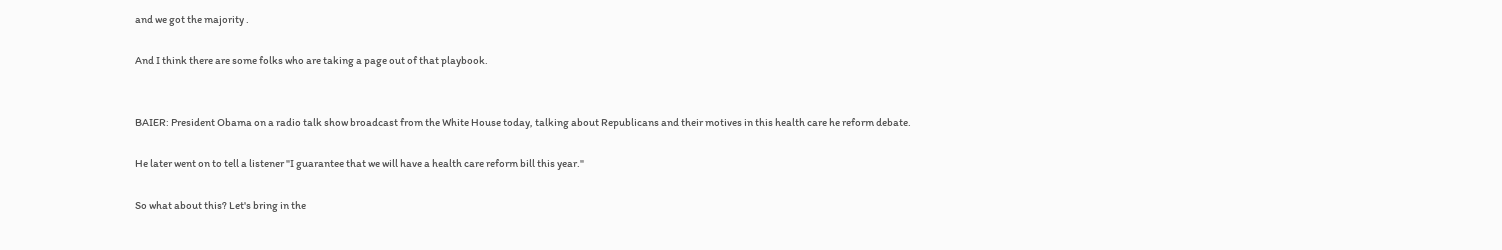and we got the majority .

And I think there are some folks who are taking a page out of that playbook.


BAIER: President Obama on a radio talk show broadcast from the White House today, talking about Republicans and their motives in this health care he reform debate.

He later went on to tell a listener "I guarantee that we will have a health care reform bill this year."

So what about this? Let's bring in the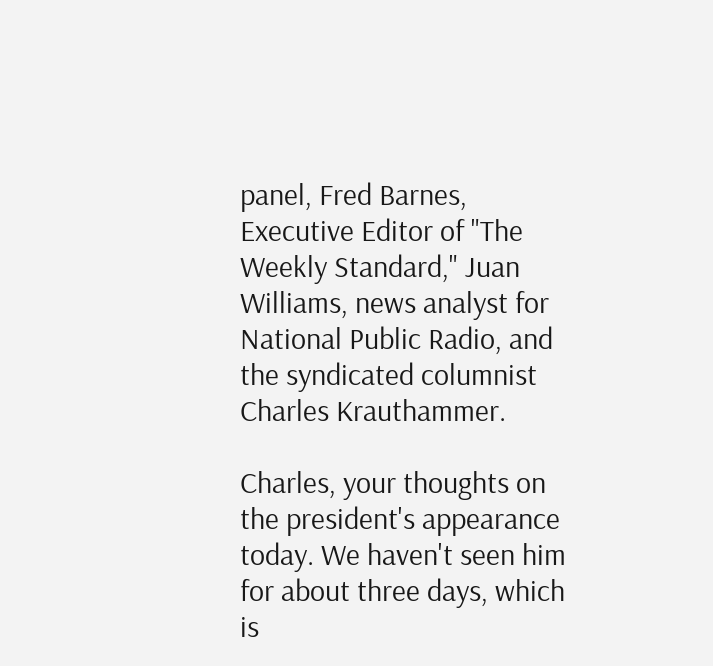panel, Fred Barnes, Executive Editor of "The Weekly Standard," Juan Williams, news analyst for National Public Radio, and the syndicated columnist Charles Krauthammer.

Charles, your thoughts on the president's appearance today. We haven't seen him for about three days, which is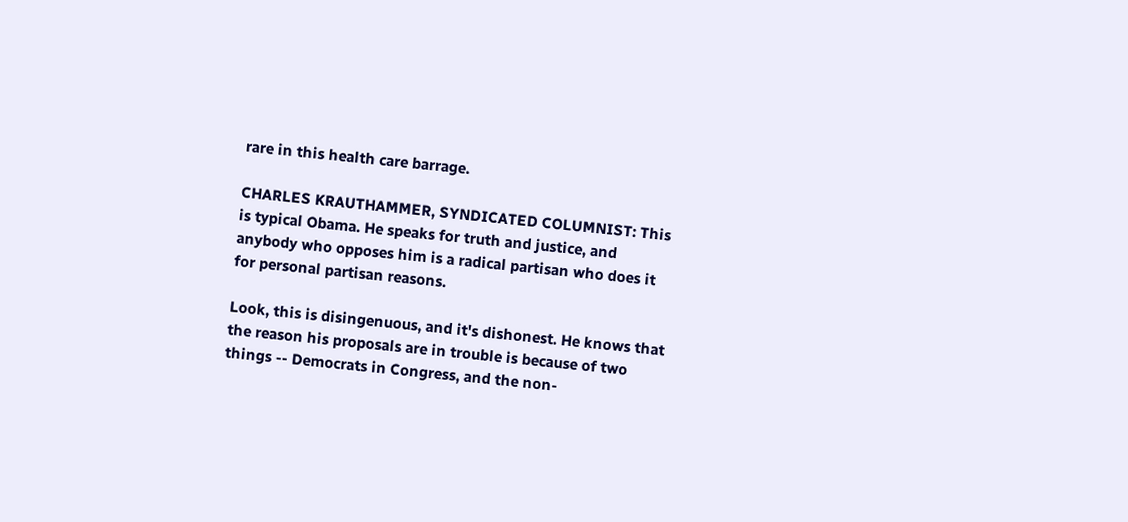rare in this health care barrage.

CHARLES KRAUTHAMMER, SYNDICATED COLUMNIST: This is typical Obama. He speaks for truth and justice, and anybody who opposes him is a radical partisan who does it for personal partisan reasons.

Look, this is disingenuous, and it's dishonest. He knows that the reason his proposals are in trouble is because of two things -- Democrats in Congress, and the non-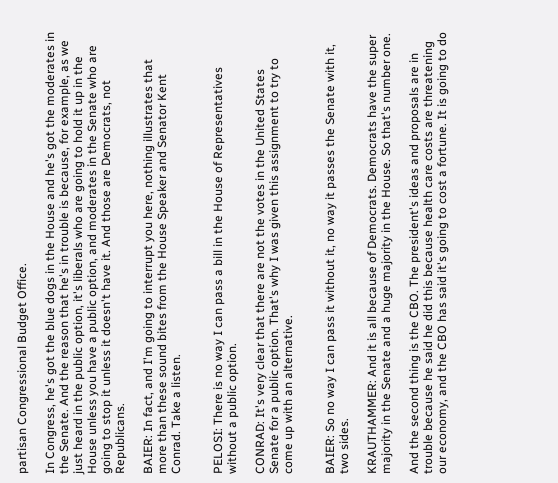partisan Congressional Budget Office.

In Congress, he's got the blue dogs in the House and he's got the moderates in the Senate. And the reason that he's in trouble is because, for example, as we just heard in the public option, it's liberals who are going to hold it up in the House unless you have a public option, and moderates in the Senate who are going to stop it unless it doesn't have it. And those are Democrats, not Republicans.

BAIER: In fact, and I'm going to interrupt you here, nothing illustrates that more than these sound bites from the House Speaker and Senator Kent Conrad. Take a listen.


PELOSI: There is no way I can pass a bill in the House of Representatives without a public option.

CONRAD: It's very clear that there are not the votes in the United States Senate for a public option. That's why I was given this assignment to try to come up with an alternative.


BAIER: So no way I can pass it without it, no way it passes the Senate with it, two sides.

KRAUTHAMMER: And it is all because of Democrats. Democrats have the super majority in the Senate and a huge majority in the House. So that's number one.

And the second thing is the CBO. The president's ideas and proposals are in trouble because he said he did this because health care costs are threatening our economy, and the CBO has said it's going to cost a fortune. It is going to do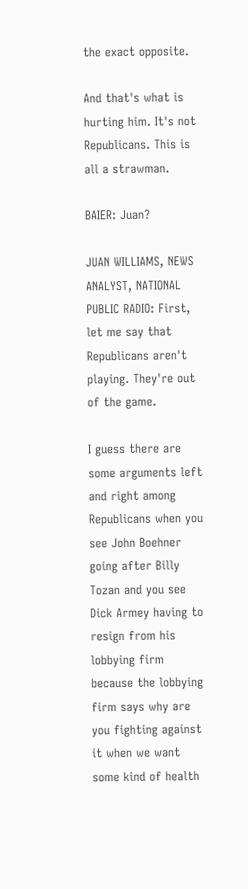the exact opposite.

And that's what is hurting him. It's not Republicans. This is all a strawman.

BAIER: Juan?

JUAN WILLIAMS, NEWS ANALYST, NATIONAL PUBLIC RADIO: First, let me say that Republicans aren't playing. They're out of the game.

I guess there are some arguments left and right among Republicans when you see John Boehner going after Billy Tozan and you see Dick Armey having to resign from his lobbying firm because the lobbying firm says why are you fighting against it when we want some kind of health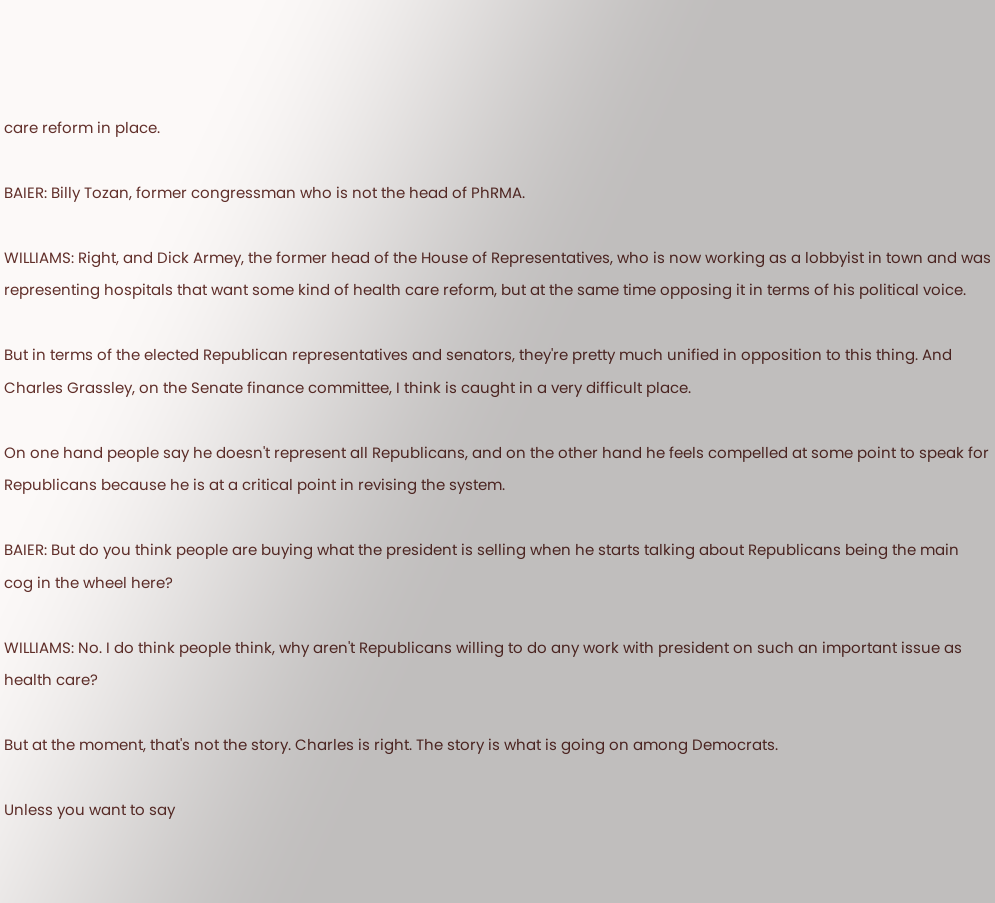care reform in place.

BAIER: Billy Tozan, former congressman who is not the head of PhRMA.

WILLIAMS: Right, and Dick Armey, the former head of the House of Representatives, who is now working as a lobbyist in town and was representing hospitals that want some kind of health care reform, but at the same time opposing it in terms of his political voice.

But in terms of the elected Republican representatives and senators, they're pretty much unified in opposition to this thing. And Charles Grassley, on the Senate finance committee, I think is caught in a very difficult place.

On one hand people say he doesn't represent all Republicans, and on the other hand he feels compelled at some point to speak for Republicans because he is at a critical point in revising the system.

BAIER: But do you think people are buying what the president is selling when he starts talking about Republicans being the main cog in the wheel here?

WILLIAMS: No. I do think people think, why aren't Republicans willing to do any work with president on such an important issue as health care?

But at the moment, that's not the story. Charles is right. The story is what is going on among Democrats.

Unless you want to say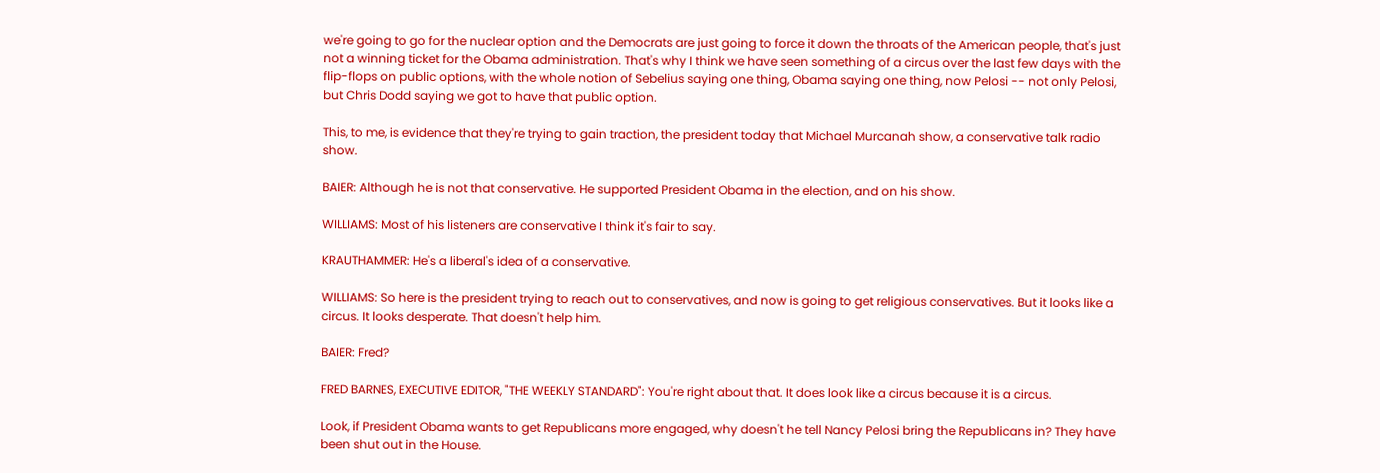we're going to go for the nuclear option and the Democrats are just going to force it down the throats of the American people, that's just not a winning ticket for the Obama administration. That's why I think we have seen something of a circus over the last few days with the flip-flops on public options, with the whole notion of Sebelius saying one thing, Obama saying one thing, now Pelosi -- not only Pelosi, but Chris Dodd saying we got to have that public option.

This, to me, is evidence that they're trying to gain traction, the president today that Michael Murcanah show, a conservative talk radio show.

BAIER: Although he is not that conservative. He supported President Obama in the election, and on his show.

WILLIAMS: Most of his listeners are conservative I think it's fair to say.

KRAUTHAMMER: He's a liberal's idea of a conservative.

WILLIAMS: So here is the president trying to reach out to conservatives, and now is going to get religious conservatives. But it looks like a circus. It looks desperate. That doesn't help him.

BAIER: Fred?

FRED BARNES, EXECUTIVE EDITOR, "THE WEEKLY STANDARD": You're right about that. It does look like a circus because it is a circus.

Look, if President Obama wants to get Republicans more engaged, why doesn't he tell Nancy Pelosi bring the Republicans in? They have been shut out in the House.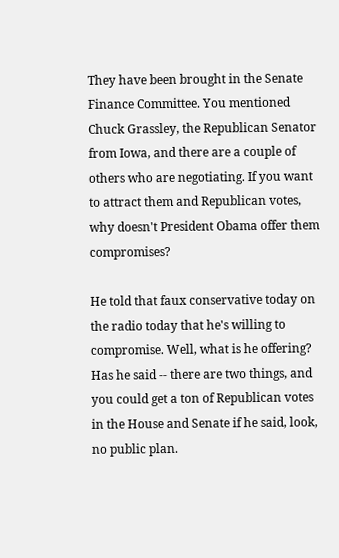They have been brought in the Senate Finance Committee. You mentioned Chuck Grassley, the Republican Senator from Iowa, and there are a couple of others who are negotiating. If you want to attract them and Republican votes, why doesn't President Obama offer them compromises?

He told that faux conservative today on the radio today that he's willing to compromise. Well, what is he offering? Has he said -- there are two things, and you could get a ton of Republican votes in the House and Senate if he said, look, no public plan.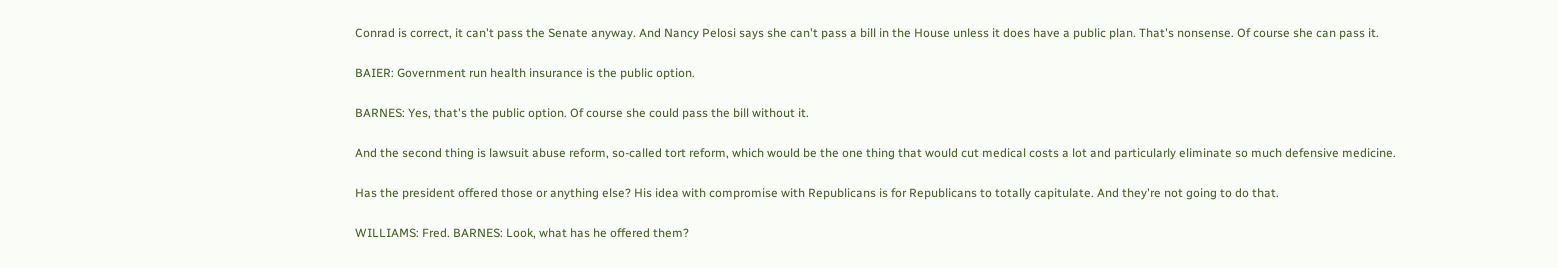Conrad is correct, it can't pass the Senate anyway. And Nancy Pelosi says she can't pass a bill in the House unless it does have a public plan. That's nonsense. Of course she can pass it.

BAIER: Government run health insurance is the public option.

BARNES: Yes, that's the public option. Of course she could pass the bill without it.

And the second thing is lawsuit abuse reform, so-called tort reform, which would be the one thing that would cut medical costs a lot and particularly eliminate so much defensive medicine.

Has the president offered those or anything else? His idea with compromise with Republicans is for Republicans to totally capitulate. And they're not going to do that.

WILLIAMS: Fred. BARNES: Look, what has he offered them?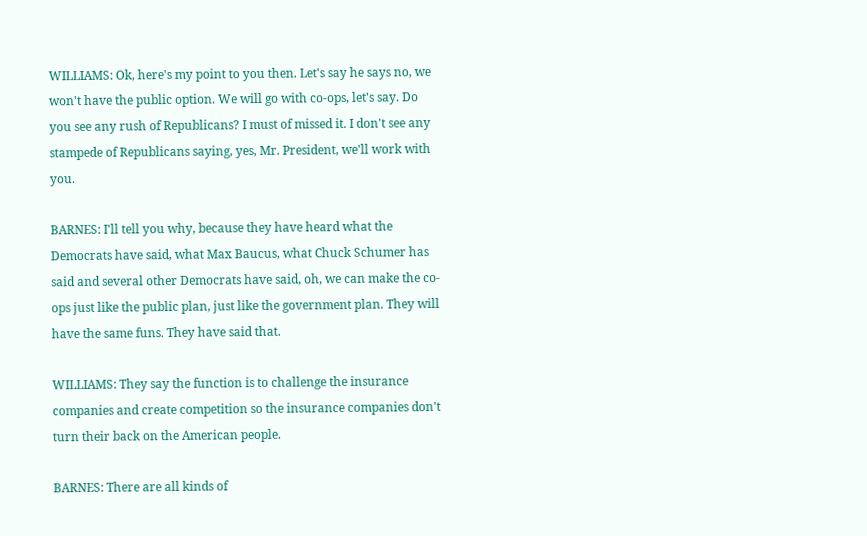WILLIAMS: Ok, here's my point to you then. Let's say he says no, we won't have the public option. We will go with co-ops, let's say. Do you see any rush of Republicans? I must of missed it. I don't see any stampede of Republicans saying, yes, Mr. President, we'll work with you.

BARNES: I'll tell you why, because they have heard what the Democrats have said, what Max Baucus, what Chuck Schumer has said and several other Democrats have said, oh, we can make the co-ops just like the public plan, just like the government plan. They will have the same funs. They have said that.

WILLIAMS: They say the function is to challenge the insurance companies and create competition so the insurance companies don't turn their back on the American people.

BARNES: There are all kinds of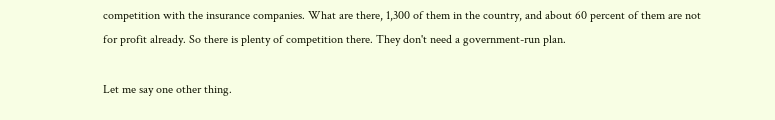competition with the insurance companies. What are there, 1,300 of them in the country, and about 60 percent of them are not for profit already. So there is plenty of competition there. They don't need a government-run plan.

Let me say one other thing.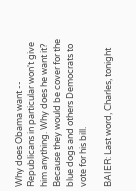Why does Obama want -- Republicans in particular won't give him anything. Why does he want it? Because they would be cover for the blue dogs and others Democrats to vote for his bill.

BAIER: Last word, Charles, tonight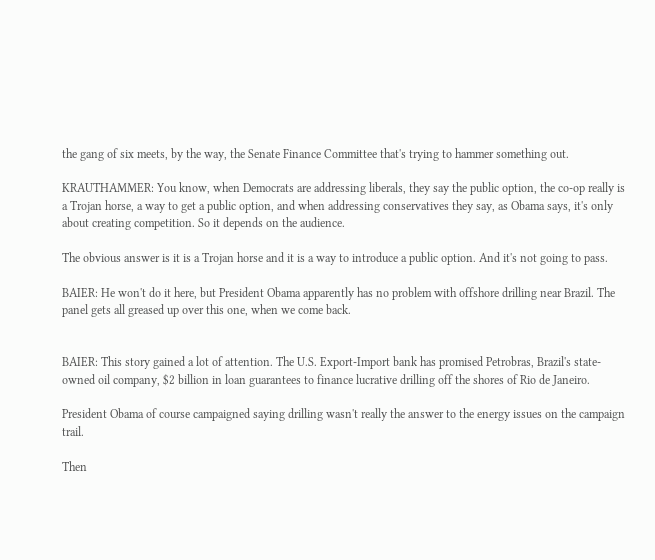the gang of six meets, by the way, the Senate Finance Committee that's trying to hammer something out.

KRAUTHAMMER: You know, when Democrats are addressing liberals, they say the public option, the co-op really is a Trojan horse, a way to get a public option, and when addressing conservatives they say, as Obama says, it's only about creating competition. So it depends on the audience.

The obvious answer is it is a Trojan horse and it is a way to introduce a public option. And it's not going to pass.

BAIER: He won't do it here, but President Obama apparently has no problem with offshore drilling near Brazil. The panel gets all greased up over this one, when we come back.


BAIER: This story gained a lot of attention. The U.S. Export-Import bank has promised Petrobras, Brazil's state-owned oil company, $2 billion in loan guarantees to finance lucrative drilling off the shores of Rio de Janeiro.

President Obama of course campaigned saying drilling wasn't really the answer to the energy issues on the campaign trail.

Then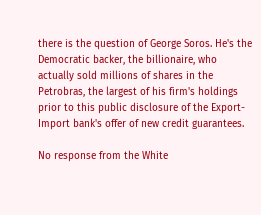there is the question of George Soros. He's the Democratic backer, the billionaire, who actually sold millions of shares in the Petrobras, the largest of his firm's holdings prior to this public disclosure of the Export-Import bank's offer of new credit guarantees.

No response from the White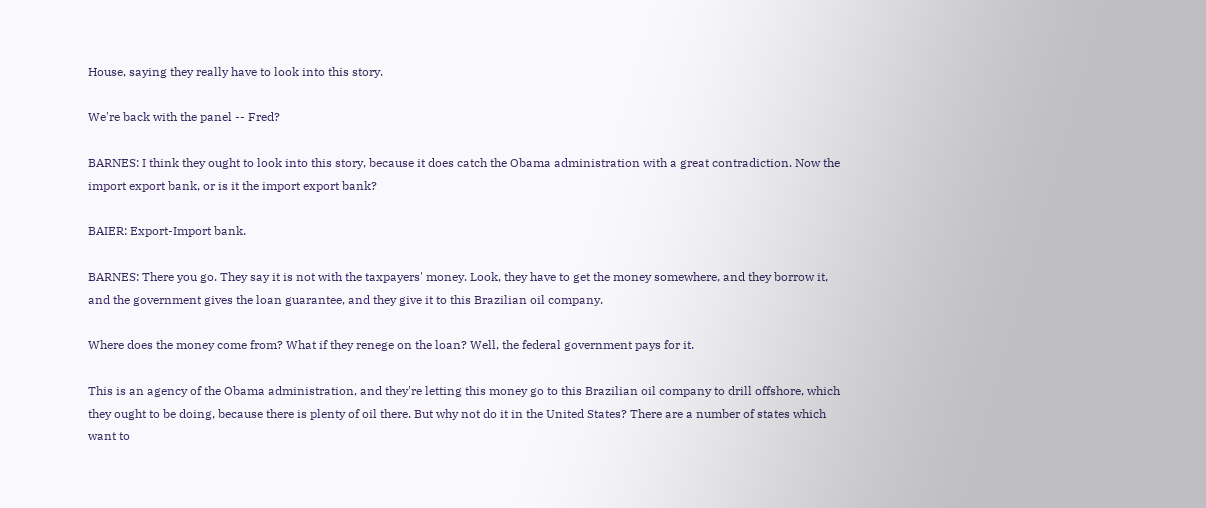House, saying they really have to look into this story.

We're back with the panel -- Fred?

BARNES: I think they ought to look into this story, because it does catch the Obama administration with a great contradiction. Now the import export bank, or is it the import export bank?

BAIER: Export-Import bank.

BARNES: There you go. They say it is not with the taxpayers' money. Look, they have to get the money somewhere, and they borrow it, and the government gives the loan guarantee, and they give it to this Brazilian oil company.

Where does the money come from? What if they renege on the loan? Well, the federal government pays for it.

This is an agency of the Obama administration, and they're letting this money go to this Brazilian oil company to drill offshore, which they ought to be doing, because there is plenty of oil there. But why not do it in the United States? There are a number of states which want to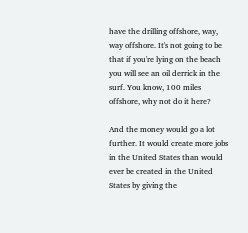have the drilling offshore, way, way offshore. It's not going to be that if you're lying on the beach you will see an oil derrick in the surf. You know, 100 miles offshore, why not do it here?

And the money would go a lot further. It would create more jobs in the United States than would ever be created in the United States by giving the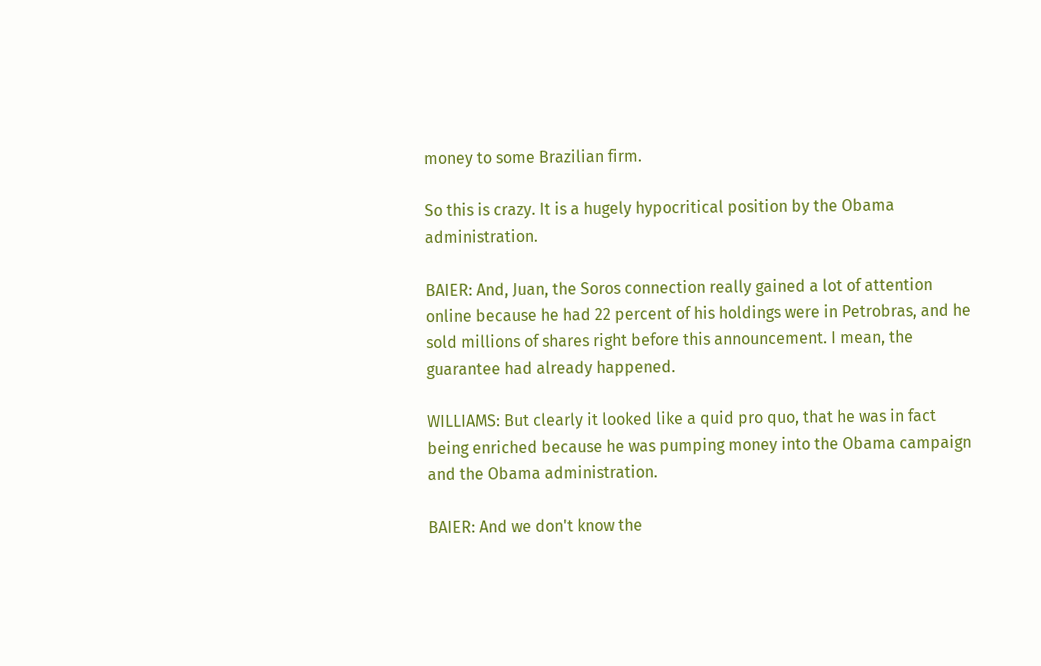money to some Brazilian firm.

So this is crazy. It is a hugely hypocritical position by the Obama administration.

BAIER: And, Juan, the Soros connection really gained a lot of attention online because he had 22 percent of his holdings were in Petrobras, and he sold millions of shares right before this announcement. I mean, the guarantee had already happened.

WILLIAMS: But clearly it looked like a quid pro quo, that he was in fact being enriched because he was pumping money into the Obama campaign and the Obama administration.

BAIER: And we don't know the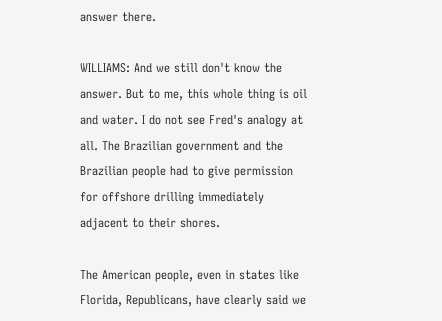answer there.

WILLIAMS: And we still don't know the answer. But to me, this whole thing is oil and water. I do not see Fred's analogy at all. The Brazilian government and the Brazilian people had to give permission for offshore drilling immediately adjacent to their shores.

The American people, even in states like Florida, Republicans, have clearly said we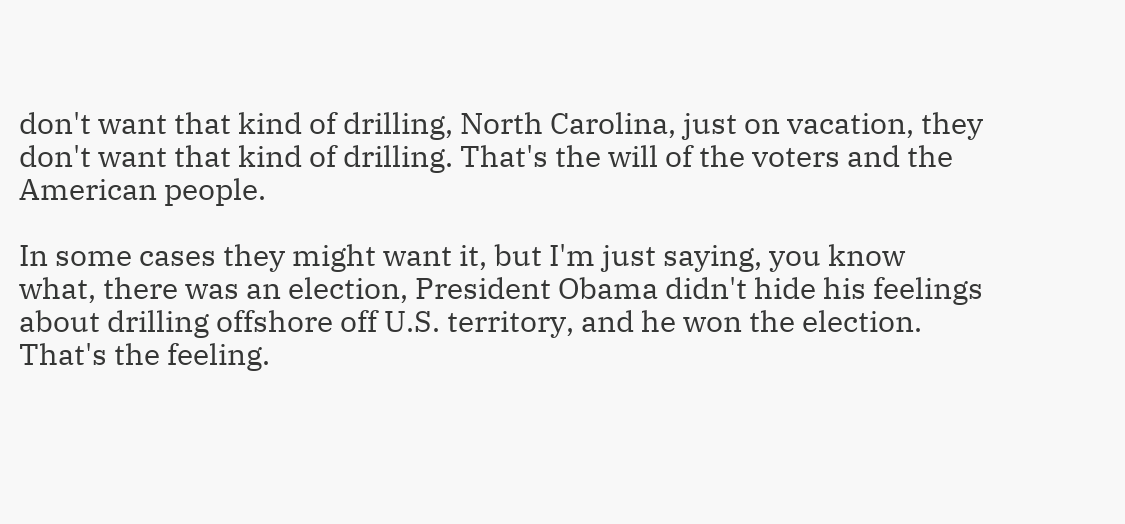don't want that kind of drilling, North Carolina, just on vacation, they don't want that kind of drilling. That's the will of the voters and the American people.

In some cases they might want it, but I'm just saying, you know what, there was an election, President Obama didn't hide his feelings about drilling offshore off U.S. territory, and he won the election. That's the feeling.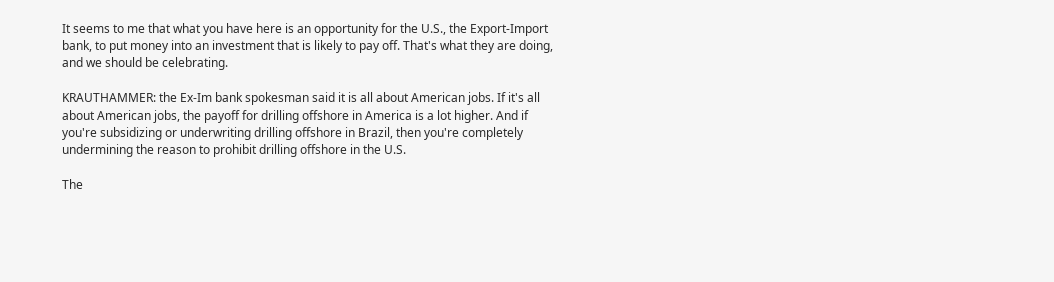It seems to me that what you have here is an opportunity for the U.S., the Export-Import bank, to put money into an investment that is likely to pay off. That's what they are doing, and we should be celebrating.

KRAUTHAMMER: the Ex-Im bank spokesman said it is all about American jobs. If it's all about American jobs, the payoff for drilling offshore in America is a lot higher. And if you're subsidizing or underwriting drilling offshore in Brazil, then you're completely undermining the reason to prohibit drilling offshore in the U.S.

The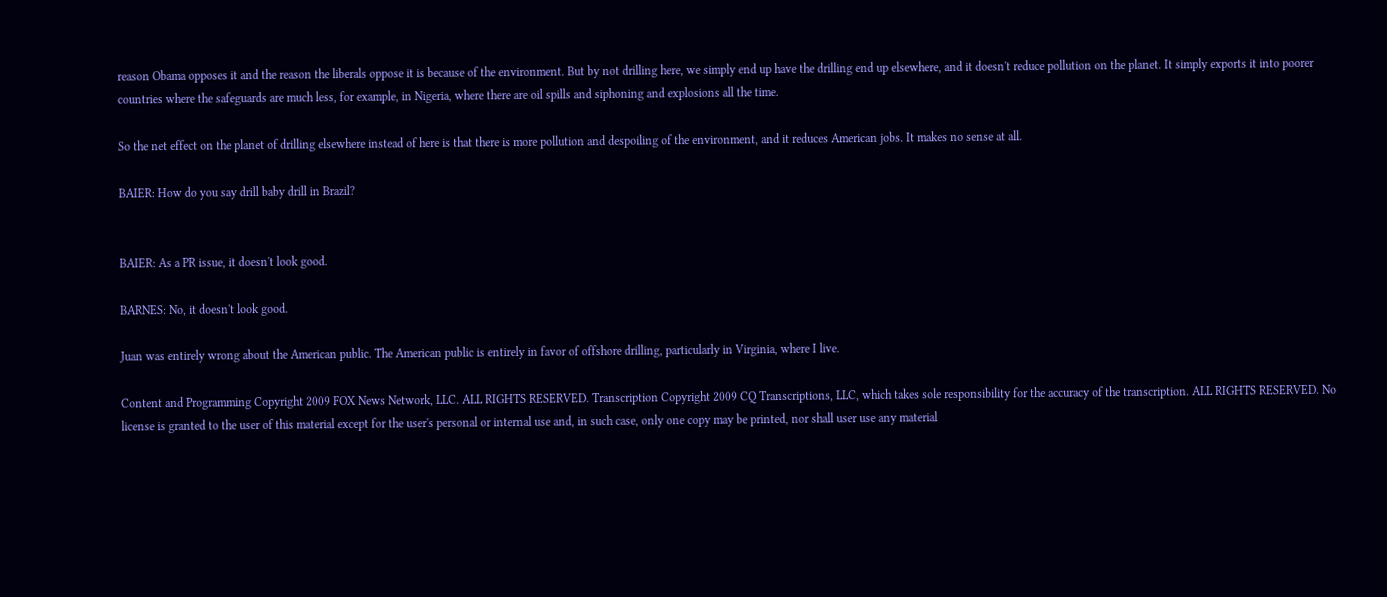reason Obama opposes it and the reason the liberals oppose it is because of the environment. But by not drilling here, we simply end up have the drilling end up elsewhere, and it doesn't reduce pollution on the planet. It simply exports it into poorer countries where the safeguards are much less, for example, in Nigeria, where there are oil spills and siphoning and explosions all the time.

So the net effect on the planet of drilling elsewhere instead of here is that there is more pollution and despoiling of the environment, and it reduces American jobs. It makes no sense at all.

BAIER: How do you say drill baby drill in Brazil?


BAIER: As a PR issue, it doesn't look good.

BARNES: No, it doesn't look good.

Juan was entirely wrong about the American public. The American public is entirely in favor of offshore drilling, particularly in Virginia, where I live.

Content and Programming Copyright 2009 FOX News Network, LLC. ALL RIGHTS RESERVED. Transcription Copyright 2009 CQ Transcriptions, LLC, which takes sole responsibility for the accuracy of the transcription. ALL RIGHTS RESERVED. No license is granted to the user of this material except for the user's personal or internal use and, in such case, only one copy may be printed, nor shall user use any material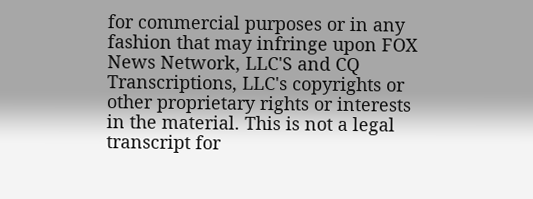for commercial purposes or in any fashion that may infringe upon FOX News Network, LLC'S and CQ Transcriptions, LLC's copyrights or other proprietary rights or interests in the material. This is not a legal transcript for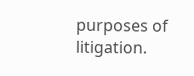purposes of litigation.